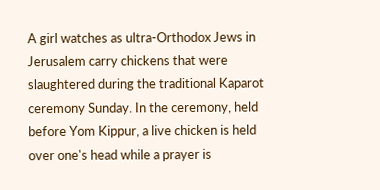A girl watches as ultra-Orthodox Jews in Jerusalem carry chickens that were slaughtered during the traditional Kaparot ceremony Sunday. In the ceremony, held before Yom Kippur, a live chicken is held over one's head while a prayer is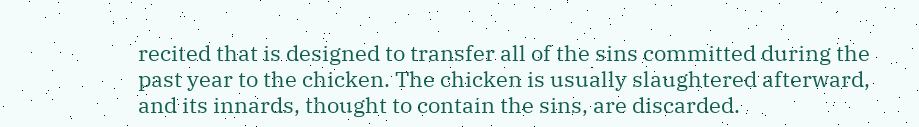recited that is designed to transfer all of the sins committed during the past year to the chicken. The chicken is usually slaughtered afterward, and its innards, thought to contain the sins, are discarded.